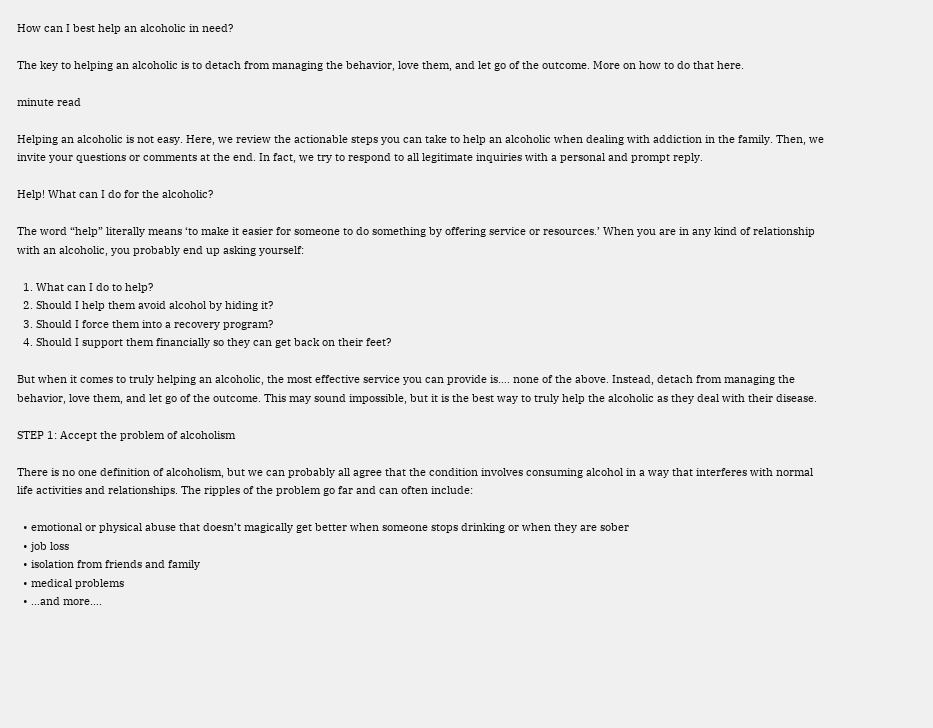How can I best help an alcoholic in need?

The key to helping an alcoholic is to detach from managing the behavior, love them, and let go of the outcome. More on how to do that here.

minute read

Helping an alcoholic is not easy. Here, we review the actionable steps you can take to help an alcoholic when dealing with addiction in the family. Then, we invite your questions or comments at the end. In fact, we try to respond to all legitimate inquiries with a personal and prompt reply.

Help! What can I do for the alcoholic?

The word “help” literally means ‘to make it easier for someone to do something by offering service or resources.’ When you are in any kind of relationship with an alcoholic, you probably end up asking yourself:

  1. What can I do to help?
  2. Should I help them avoid alcohol by hiding it?
  3. Should I force them into a recovery program?
  4. Should I support them financially so they can get back on their feet?

But when it comes to truly helping an alcoholic, the most effective service you can provide is…. none of the above. Instead, detach from managing the behavior, love them, and let go of the outcome. This may sound impossible, but it is the best way to truly help the alcoholic as they deal with their disease.

STEP 1: Accept the problem of alcoholism

There is no one definition of alcoholism, but we can probably all agree that the condition involves consuming alcohol in a way that interferes with normal life activities and relationships. The ripples of the problem go far and can often include:

  • emotional or physical abuse that doesn’t magically get better when someone stops drinking or when they are sober
  • job loss
  • isolation from friends and family
  • medical problems
  • …and more….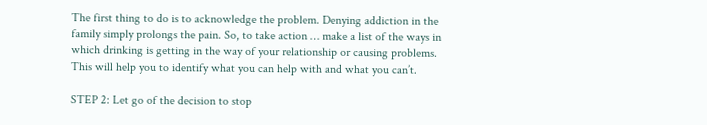The first thing to do is to acknowledge the problem. Denying addiction in the family simply prolongs the pain. So, to take action … make a list of the ways in which drinking is getting in the way of your relationship or causing problems. This will help you to identify what you can help with and what you can’t.

STEP 2: Let go of the decision to stop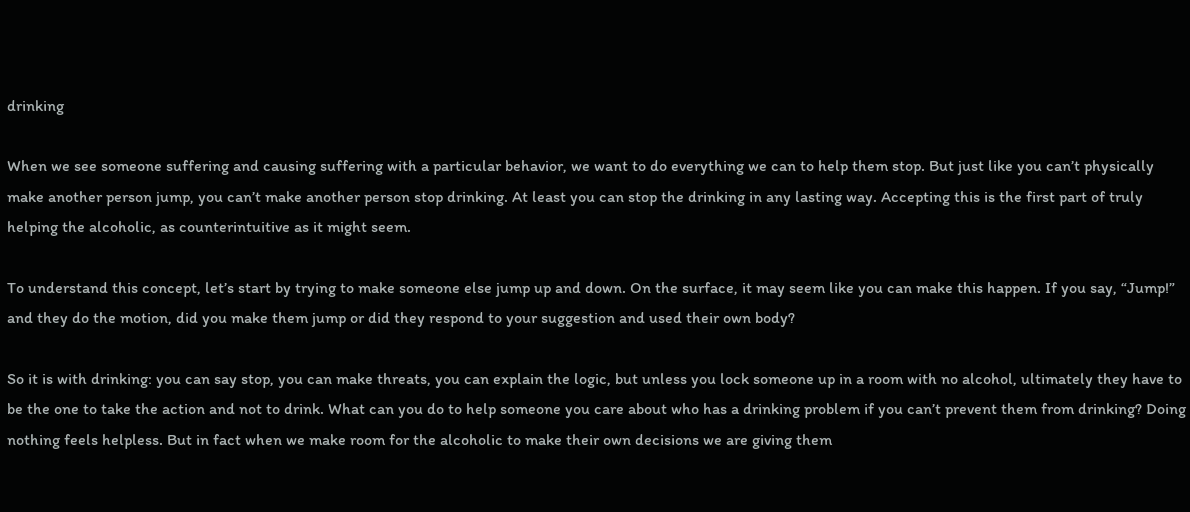drinking

When we see someone suffering and causing suffering with a particular behavior, we want to do everything we can to help them stop. But just like you can’t physically make another person jump, you can’t make another person stop drinking. At least you can stop the drinking in any lasting way. Accepting this is the first part of truly helping the alcoholic, as counterintuitive as it might seem.

To understand this concept, let’s start by trying to make someone else jump up and down. On the surface, it may seem like you can make this happen. If you say, “Jump!” and they do the motion, did you make them jump or did they respond to your suggestion and used their own body?

So it is with drinking: you can say stop, you can make threats, you can explain the logic, but unless you lock someone up in a room with no alcohol, ultimately they have to be the one to take the action and not to drink. What can you do to help someone you care about who has a drinking problem if you can’t prevent them from drinking? Doing nothing feels helpless. But in fact when we make room for the alcoholic to make their own decisions we are giving them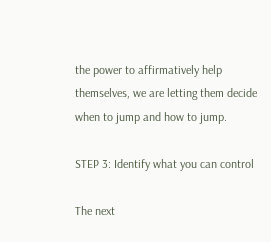the power to affirmatively help themselves, we are letting them decide when to jump and how to jump.

STEP 3: Identify what you can control

The next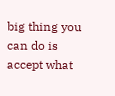big thing you can do is accept what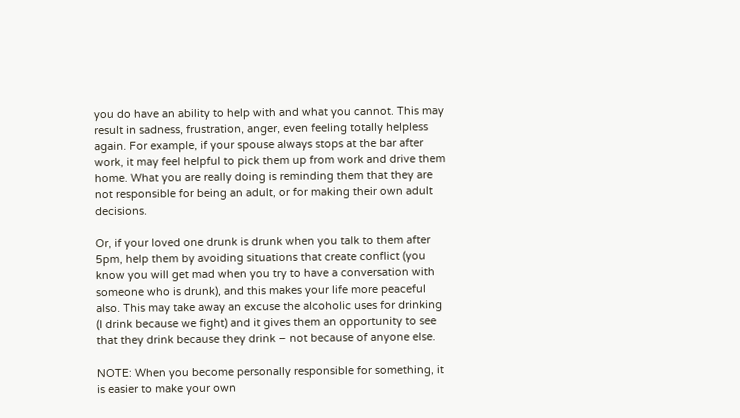you do have an ability to help with and what you cannot. This may result in sadness, frustration, anger, even feeling totally helpless again. For example, if your spouse always stops at the bar after work, it may feel helpful to pick them up from work and drive them home. What you are really doing is reminding them that they are not responsible for being an adult, or for making their own adult decisions.

Or, if your loved one drunk is drunk when you talk to them after 5pm, help them by avoiding situations that create conflict (you know you will get mad when you try to have a conversation with someone who is drunk), and this makes your life more peaceful also. This may take away an excuse the alcoholic uses for drinking (I drink because we fight) and it gives them an opportunity to see that they drink because they drink – not because of anyone else.

NOTE: When you become personally responsible for something, it is easier to make your own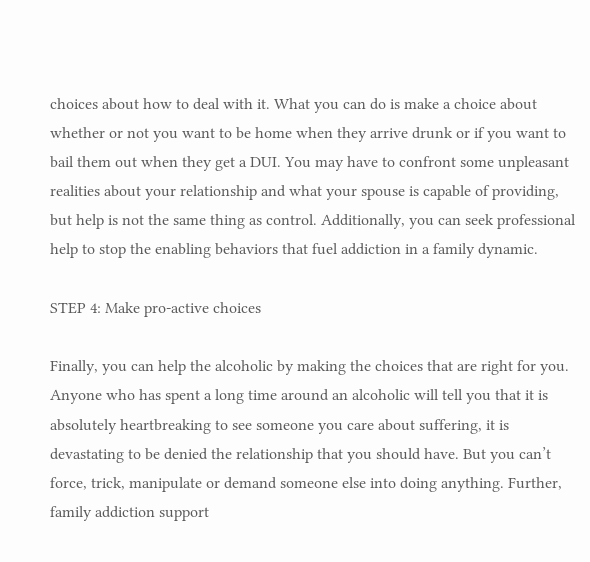choices about how to deal with it. What you can do is make a choice about whether or not you want to be home when they arrive drunk or if you want to bail them out when they get a DUI. You may have to confront some unpleasant realities about your relationship and what your spouse is capable of providing, but help is not the same thing as control. Additionally, you can seek professional help to stop the enabling behaviors that fuel addiction in a family dynamic.

STEP 4: Make pro-active choices

Finally, you can help the alcoholic by making the choices that are right for you. Anyone who has spent a long time around an alcoholic will tell you that it is absolutely heartbreaking to see someone you care about suffering, it is devastating to be denied the relationship that you should have. But you can’t force, trick, manipulate or demand someone else into doing anything. Further, family addiction support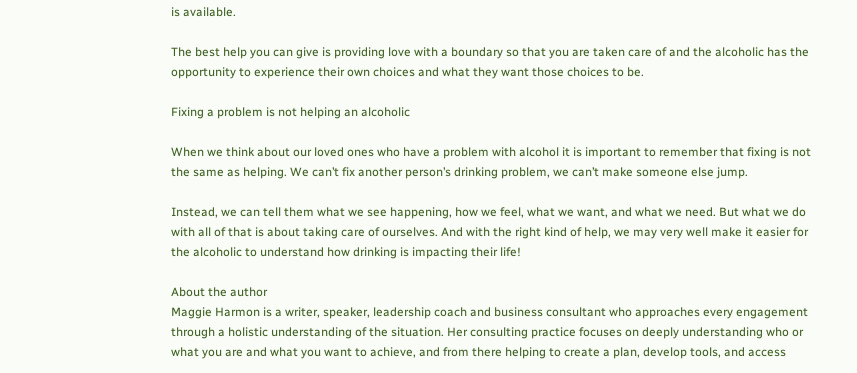is available.

The best help you can give is providing love with a boundary so that you are taken care of and the alcoholic has the opportunity to experience their own choices and what they want those choices to be.

Fixing a problem is not helping an alcoholic

When we think about our loved ones who have a problem with alcohol it is important to remember that fixing is not the same as helping. We can’t fix another person’s drinking problem, we can’t make someone else jump.

Instead, we can tell them what we see happening, how we feel, what we want, and what we need. But what we do with all of that is about taking care of ourselves. And with the right kind of help, we may very well make it easier for the alcoholic to understand how drinking is impacting their life!

About the author
Maggie Harmon is a writer, speaker, leadership coach and business consultant who approaches every engagement through a holistic understanding of the situation. Her consulting practice focuses on deeply understanding who or what you are and what you want to achieve, and from there helping to create a plan, develop tools, and access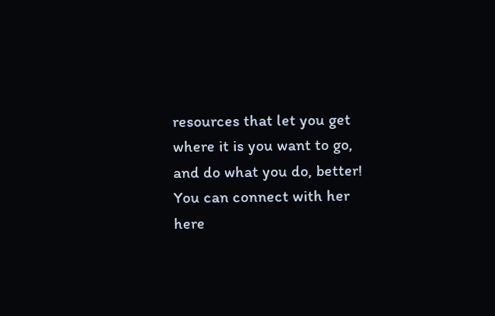resources that let you get where it is you want to go, and do what you do, better! You can connect with her here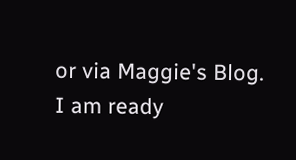or via Maggie's Blog.
I am ready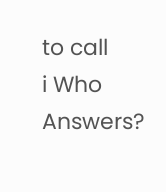to call
i Who Answers?